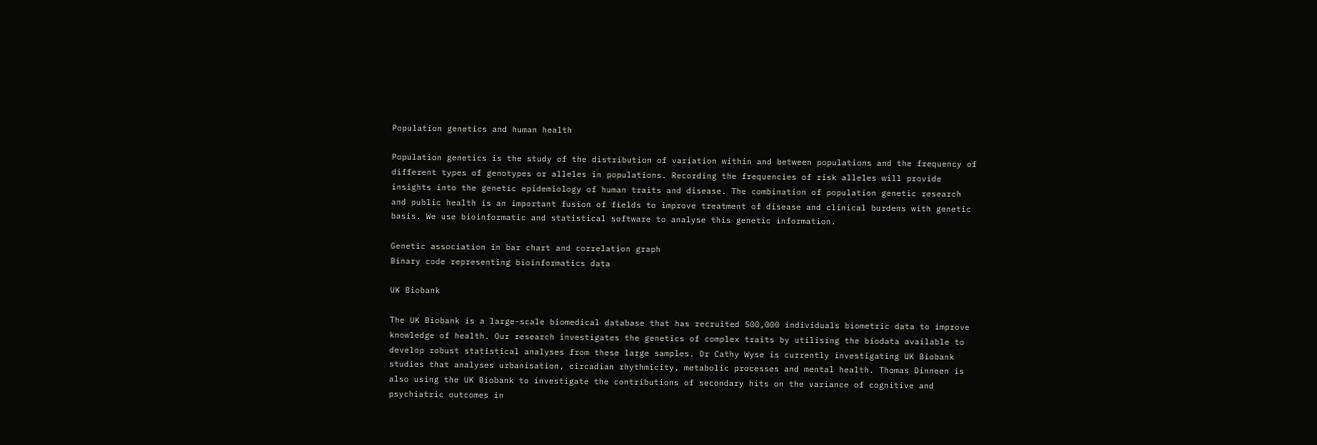Population genetics and human health

Population genetics is the study of the distribution of variation within and between populations and the frequency of different types of genotypes or alleles in populations. Recording the frequencies of risk alleles will provide insights into the genetic epidemiology of human traits and disease. The combination of population genetic research and public health is an important fusion of fields to improve treatment of disease and clinical burdens with genetic basis. We use bioinformatic and statistical software to analyse this genetic information.

Genetic association in bar chart and correlation graph
Binary code representing bioinformatics data

UK Biobank

The UK Biobank is a large-scale biomedical database that has recruited 500,000 individuals biometric data to improve knowledge of health. Our research investigates the genetics of complex traits by utilising the biodata available to develop robust statistical analyses from these large samples. Dr Cathy Wyse is currently investigating UK Biobank studies that analyses urbanisation, circadian rhythmicity, metabolic processes and mental health. Thomas Dinneen is also using the UK Biobank to investigate the contributions of secondary hits on the variance of cognitive and psychiatric outcomes in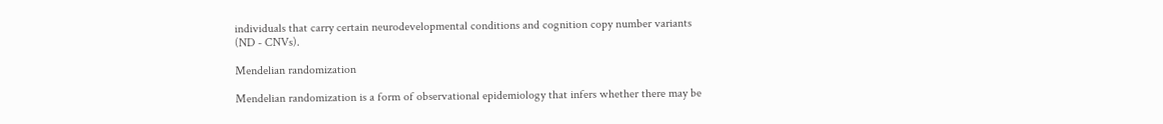individuals that carry certain neurodevelopmental conditions and cognition copy number variants (ND - CNVs).

Mendelian randomization

Mendelian randomization is a form of observational epidemiology that infers whether there may be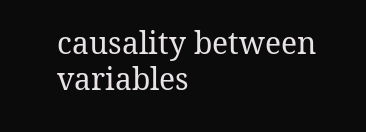causality between variables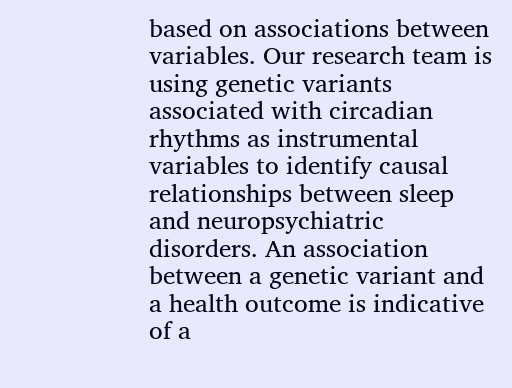based on associations between variables. Our research team is using genetic variants associated with circadian rhythms as instrumental variables to identify causal relationships between sleep and neuropsychiatric disorders. An association between a genetic variant and a health outcome is indicative of a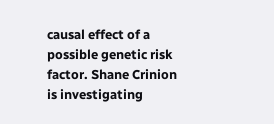causal effect of a possible genetic risk factor. Shane Crinion is investigating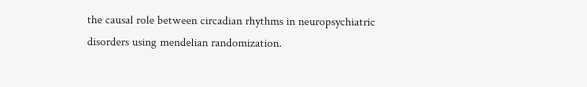the causal role between circadian rhythms in neuropsychiatric disorders using mendelian randomization.